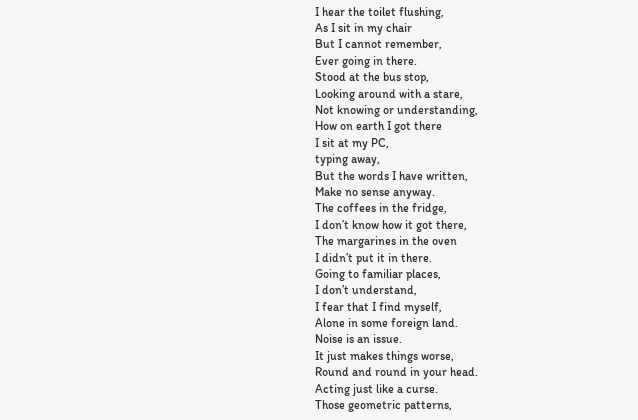I hear the toilet flushing,
As I sit in my chair
But I cannot remember,
Ever going in there.
Stood at the bus stop,
Looking around with a stare,
Not knowing or understanding,
How on earth I got there
I sit at my PC,
typing away,
But the words I have written,
Make no sense anyway.
The coffees in the fridge,
I don’t know how it got there,
The margarines in the oven
I didn’t put it in there.
Going to familiar places,
I don’t understand,
I fear that I find myself,
Alone in some foreign land.
Noise is an issue.
It just makes things worse,
Round and round in your head.
Acting just like a curse.
Those geometric patterns,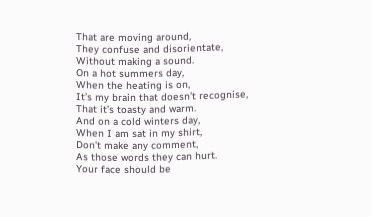That are moving around,
They confuse and disorientate,
Without making a sound.
On a hot summers day,
When the heating is on,
It’s my brain that doesn’t recognise,
That it’s toasty and warm.
And on a cold winters day,
When I am sat in my shirt,
Don’t make any comment,
As those words they can hurt.
Your face should be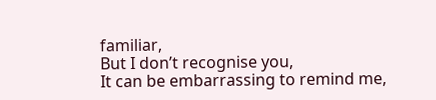familiar,
But I don’t recognise you,
It can be embarrassing to remind me,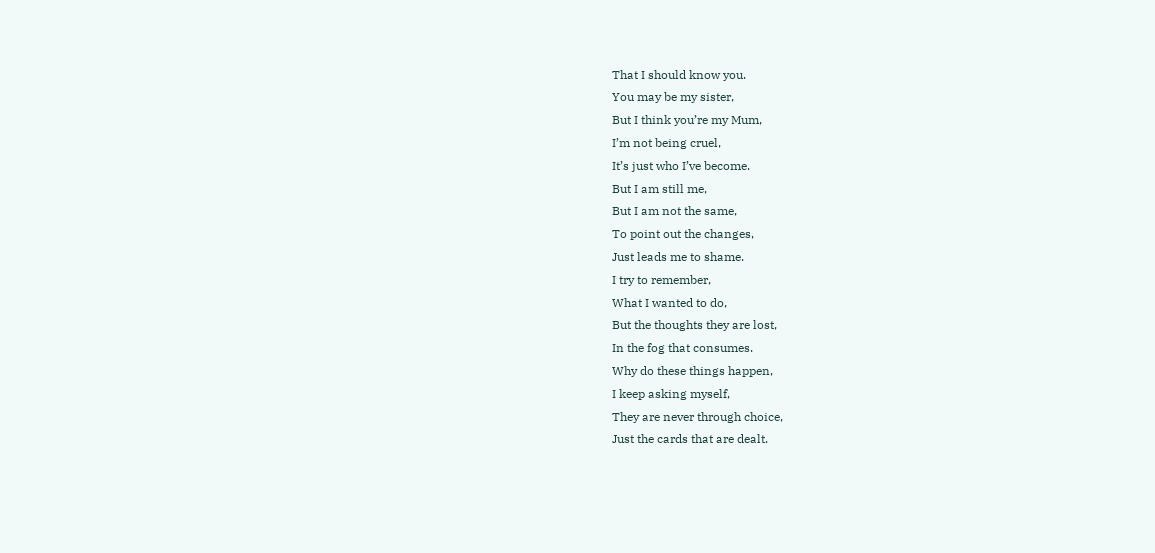That I should know you.
You may be my sister,
But I think you’re my Mum,
I’m not being cruel,
It’s just who I’ve become.
But I am still me,
But I am not the same,
To point out the changes,
Just leads me to shame.
I try to remember,
What I wanted to do,
But the thoughts they are lost,
In the fog that consumes.
Why do these things happen,
I keep asking myself,
They are never through choice,
Just the cards that are dealt.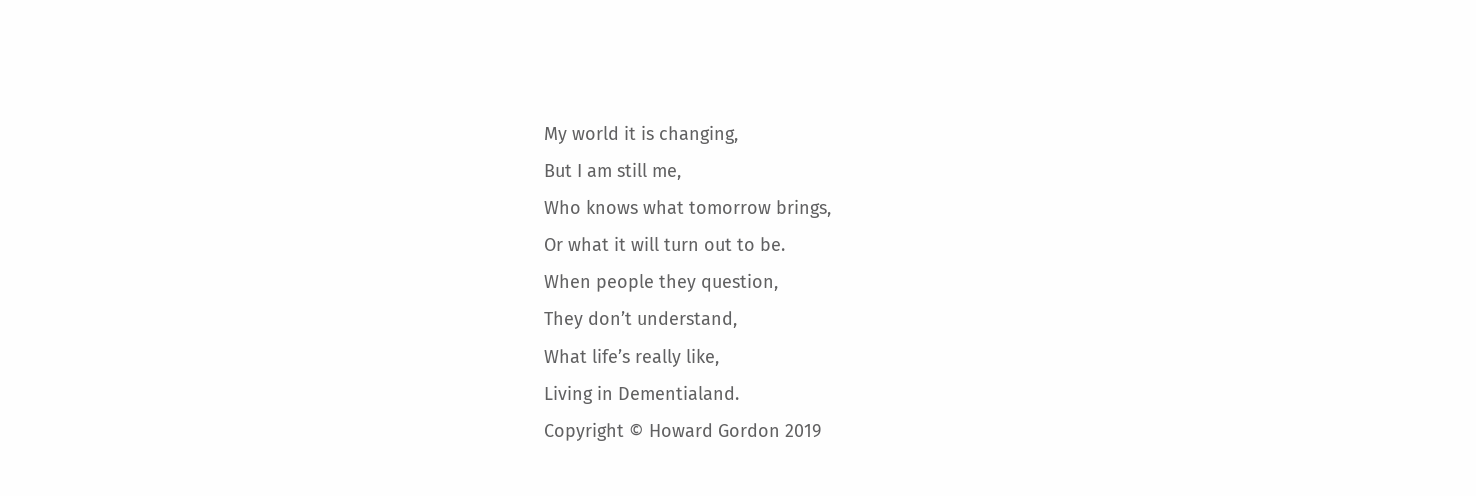My world it is changing,
But I am still me,
Who knows what tomorrow brings,
Or what it will turn out to be.
When people they question,
They don’t understand,
What life’s really like,
Living in Dementialand.
Copyright © Howard Gordon 2019